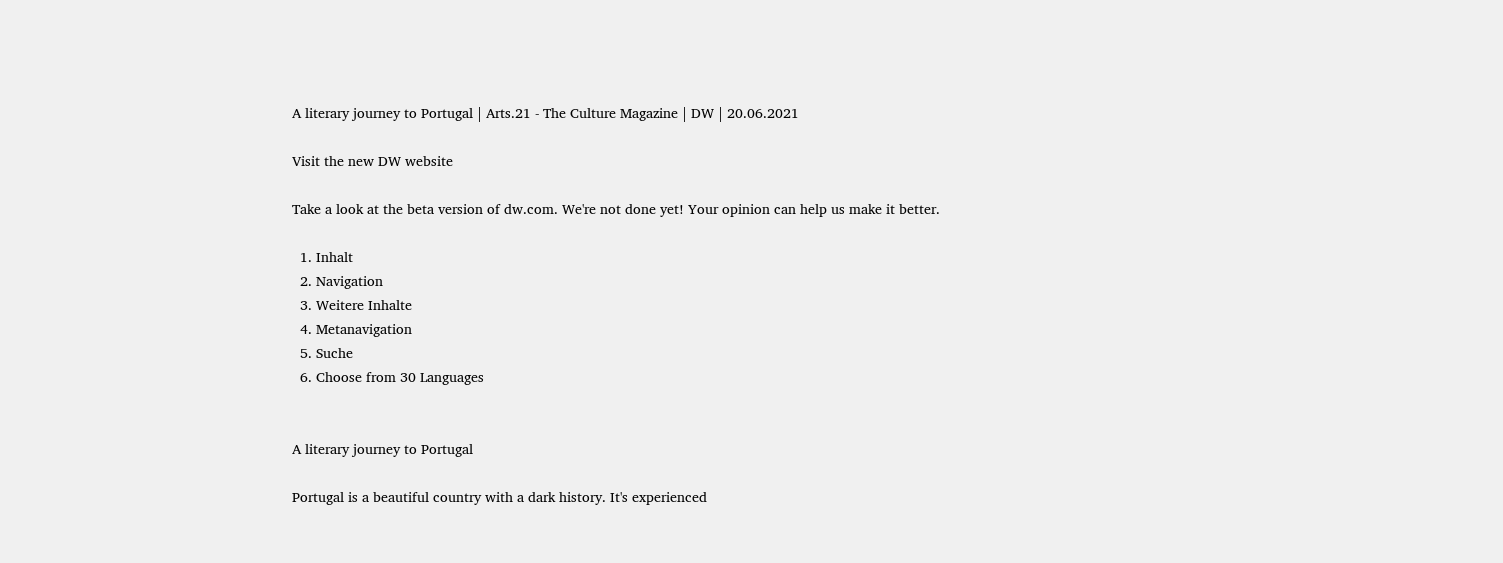A literary journey to Portugal | Arts.21 - The Culture Magazine | DW | 20.06.2021

Visit the new DW website

Take a look at the beta version of dw.com. We're not done yet! Your opinion can help us make it better.

  1. Inhalt
  2. Navigation
  3. Weitere Inhalte
  4. Metanavigation
  5. Suche
  6. Choose from 30 Languages


A literary journey to Portugal

Portugal is a beautiful country with a dark history. It's experienced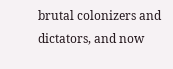brutal colonizers and dictators, and now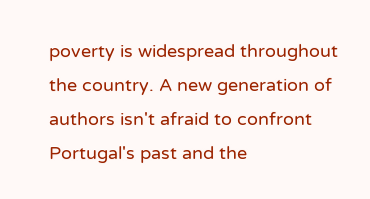poverty is widespread throughout the country. A new generation of authors isn't afraid to confront Portugal's past and the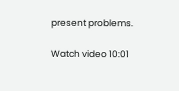present problems.

Watch video 10:01